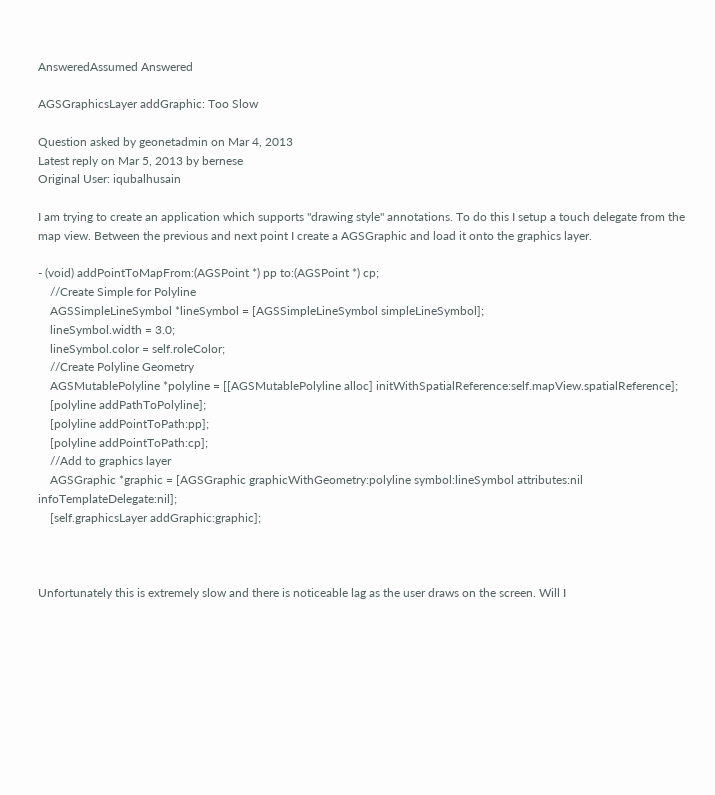AnsweredAssumed Answered

AGSGraphicsLayer addGraphic: Too Slow

Question asked by geonetadmin on Mar 4, 2013
Latest reply on Mar 5, 2013 by bernese
Original User: iqubalhusain

I am trying to create an application which supports "drawing style" annotations. To do this I setup a touch delegate from the map view. Between the previous and next point I create a AGSGraphic and load it onto the graphics layer.

- (void) addPointToMapFrom:(AGSPoint *) pp to:(AGSPoint *) cp;
    //Create Simple for Polyline
    AGSSimpleLineSymbol *lineSymbol = [AGSSimpleLineSymbol simpleLineSymbol];
    lineSymbol.width = 3.0;
    lineSymbol.color = self.roleColor;
    //Create Polyline Geometry
    AGSMutablePolyline *polyline = [[AGSMutablePolyline alloc] initWithSpatialReference:self.mapView.spatialReference];
    [polyline addPathToPolyline];
    [polyline addPointToPath:pp];
    [polyline addPointToPath:cp];
    //Add to graphics layer
    AGSGraphic *graphic = [AGSGraphic graphicWithGeometry:polyline symbol:lineSymbol attributes:nil infoTemplateDelegate:nil];
    [self.graphicsLayer addGraphic:graphic];



Unfortunately this is extremely slow and there is noticeable lag as the user draws on the screen. Will I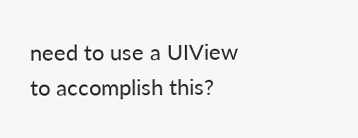need to use a UIView to accomplish this?